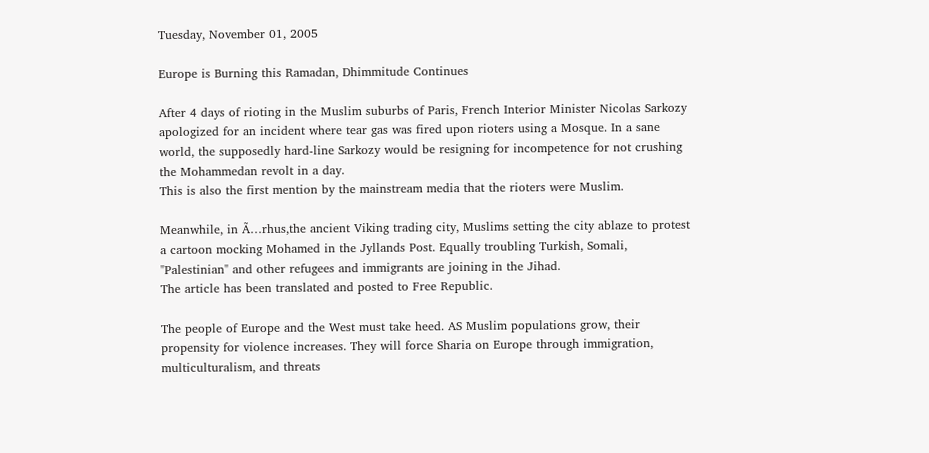Tuesday, November 01, 2005

Europe is Burning this Ramadan, Dhimmitude Continues

After 4 days of rioting in the Muslim suburbs of Paris, French Interior Minister Nicolas Sarkozy apologized for an incident where tear gas was fired upon rioters using a Mosque. In a sane world, the supposedly hard-line Sarkozy would be resigning for incompetence for not crushing the Mohammedan revolt in a day.
This is also the first mention by the mainstream media that the rioters were Muslim.

Meanwhile, in Ã…rhus,the ancient Viking trading city, Muslims setting the city ablaze to protest a cartoon mocking Mohamed in the Jyllands Post. Equally troubling Turkish, Somali, "Palestinian" and other refugees and immigrants are joining in the Jihad.
The article has been translated and posted to Free Republic.

The people of Europe and the West must take heed. AS Muslim populations grow, their propensity for violence increases. They will force Sharia on Europe through immigration, multiculturalism, and threats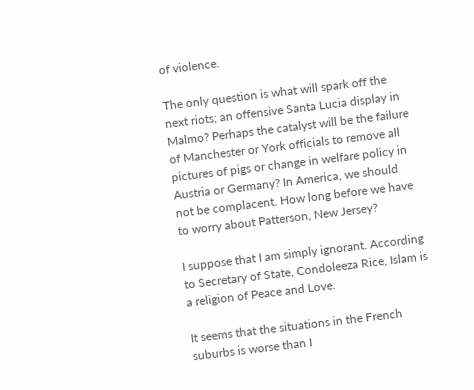of violence.

The only question is what will spark off the next riots; an offensive Santa Lucia display in Malmo? Perhaps the catalyst will be the failure of Manchester or York officials to remove all pictures of pigs or change in welfare policy in Austria or Germany? In America, we should not be complacent. How long before we have to worry about Patterson, New Jersey?

I suppose that I am simply ignorant. According to Secretary of State, Condoleeza Rice, Islam is a religion of Peace and Love.

It seems that the situations in the French suburbs is worse than I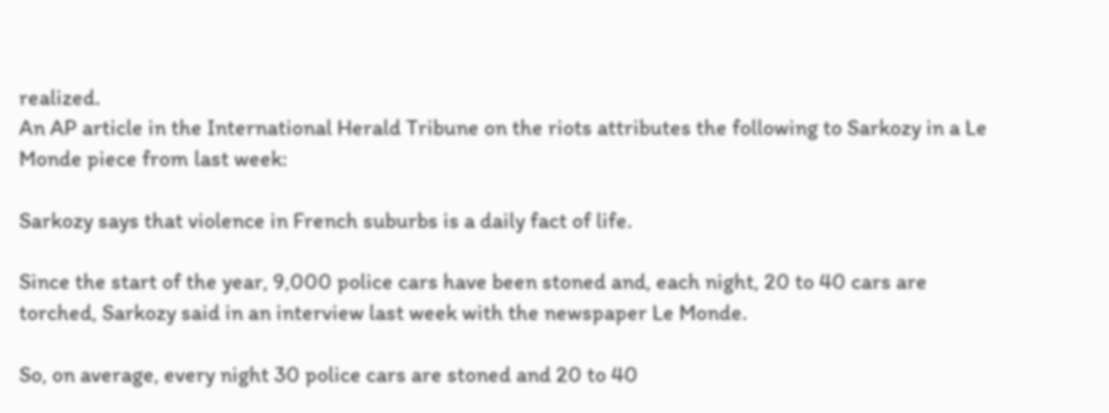realized.
An AP article in the International Herald Tribune on the riots attributes the following to Sarkozy in a Le Monde piece from last week:

Sarkozy says that violence in French suburbs is a daily fact of life.

Since the start of the year, 9,000 police cars have been stoned and, each night, 20 to 40 cars are torched, Sarkozy said in an interview last week with the newspaper Le Monde.

So, on average, every night 30 police cars are stoned and 20 to 40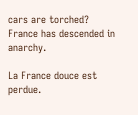cars are torched?
France has descended in anarchy.

La France douce est perdue.